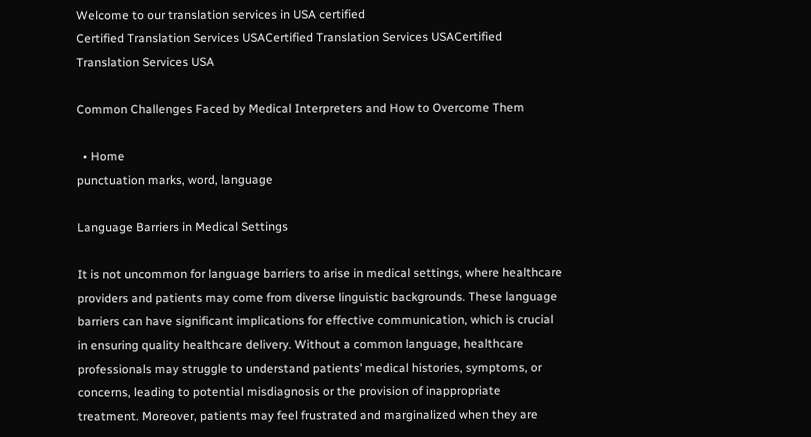Welcome to our translation services in USA certified
Certified Translation Services USACertified Translation Services USACertified Translation Services USA

Common Challenges Faced by Medical Interpreters and How to Overcome Them

  • Home
punctuation marks, word, language

Language Barriers in Medical Settings

It is not uncommon for language barriers to arise in medical settings, where healthcare providers and patients may come from diverse linguistic backgrounds. These language barriers can have significant implications for effective communication, which is crucial in ensuring quality healthcare delivery. Without a common language, healthcare professionals may struggle to understand patients’ medical histories, symptoms, or concerns, leading to potential misdiagnosis or the provision of inappropriate treatment. Moreover, patients may feel frustrated and marginalized when they are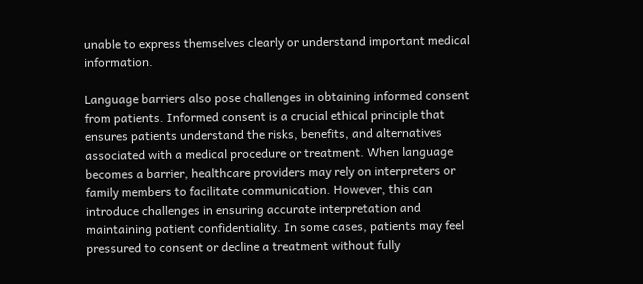unable to express themselves clearly or understand important medical information.

Language barriers also pose challenges in obtaining informed consent from patients. Informed consent is a crucial ethical principle that ensures patients understand the risks, benefits, and alternatives associated with a medical procedure or treatment. When language becomes a barrier, healthcare providers may rely on interpreters or family members to facilitate communication. However, this can introduce challenges in ensuring accurate interpretation and maintaining patient confidentiality. In some cases, patients may feel pressured to consent or decline a treatment without fully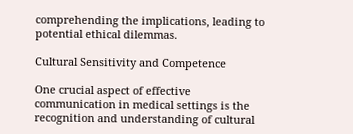comprehending the implications, leading to potential ethical dilemmas.

Cultural Sensitivity and Competence

One crucial aspect of effective communication in medical settings is the recognition and understanding of cultural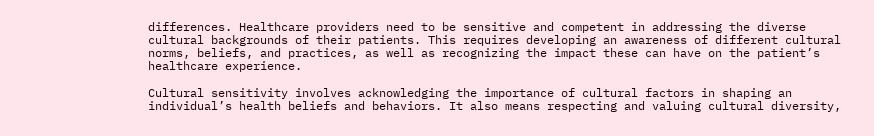differences. Healthcare providers need to be sensitive and competent in addressing the diverse cultural backgrounds of their patients. This requires developing an awareness of different cultural norms, beliefs, and practices, as well as recognizing the impact these can have on the patient’s healthcare experience.

Cultural sensitivity involves acknowledging the importance of cultural factors in shaping an individual’s health beliefs and behaviors. It also means respecting and valuing cultural diversity,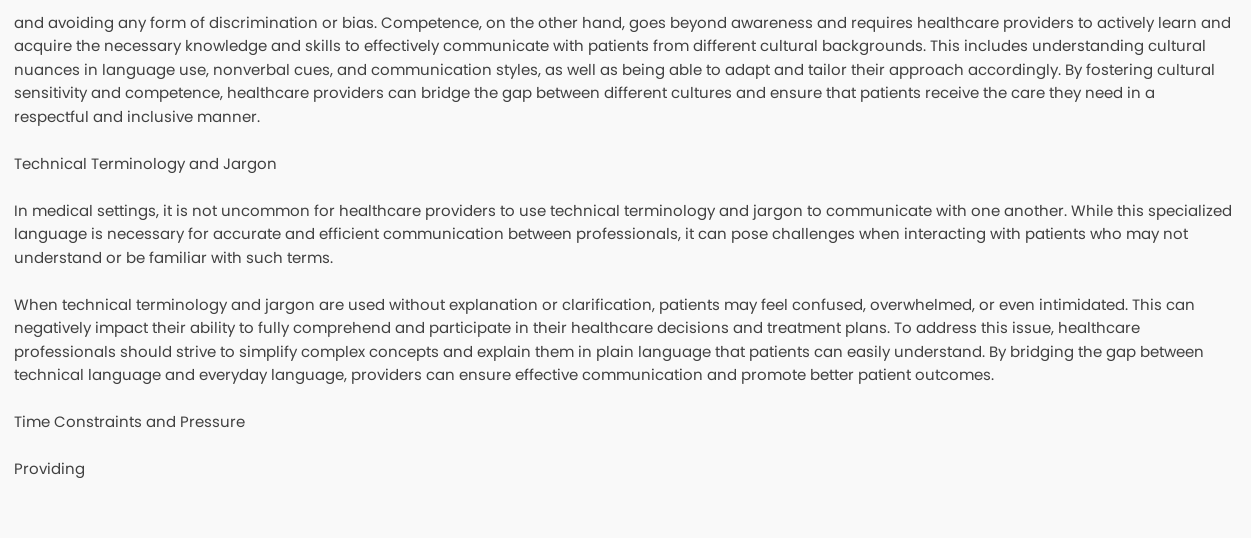and avoiding any form of discrimination or bias. Competence, on the other hand, goes beyond awareness and requires healthcare providers to actively learn and acquire the necessary knowledge and skills to effectively communicate with patients from different cultural backgrounds. This includes understanding cultural nuances in language use, nonverbal cues, and communication styles, as well as being able to adapt and tailor their approach accordingly. By fostering cultural sensitivity and competence, healthcare providers can bridge the gap between different cultures and ensure that patients receive the care they need in a respectful and inclusive manner.

Technical Terminology and Jargon

In medical settings, it is not uncommon for healthcare providers to use technical terminology and jargon to communicate with one another. While this specialized language is necessary for accurate and efficient communication between professionals, it can pose challenges when interacting with patients who may not understand or be familiar with such terms.

When technical terminology and jargon are used without explanation or clarification, patients may feel confused, overwhelmed, or even intimidated. This can negatively impact their ability to fully comprehend and participate in their healthcare decisions and treatment plans. To address this issue, healthcare professionals should strive to simplify complex concepts and explain them in plain language that patients can easily understand. By bridging the gap between technical language and everyday language, providers can ensure effective communication and promote better patient outcomes.

Time Constraints and Pressure

Providing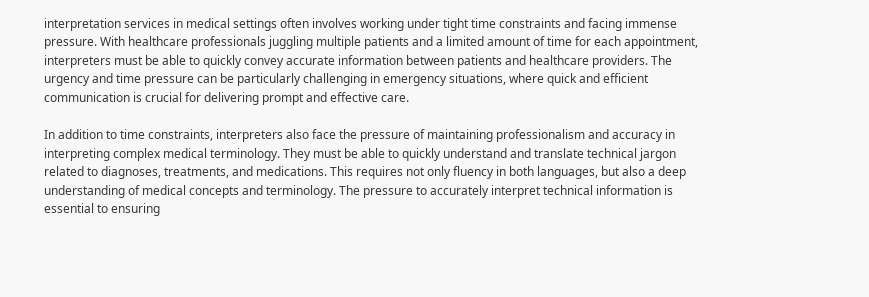interpretation services in medical settings often involves working under tight time constraints and facing immense pressure. With healthcare professionals juggling multiple patients and a limited amount of time for each appointment, interpreters must be able to quickly convey accurate information between patients and healthcare providers. The urgency and time pressure can be particularly challenging in emergency situations, where quick and efficient communication is crucial for delivering prompt and effective care.

In addition to time constraints, interpreters also face the pressure of maintaining professionalism and accuracy in interpreting complex medical terminology. They must be able to quickly understand and translate technical jargon related to diagnoses, treatments, and medications. This requires not only fluency in both languages, but also a deep understanding of medical concepts and terminology. The pressure to accurately interpret technical information is essential to ensuring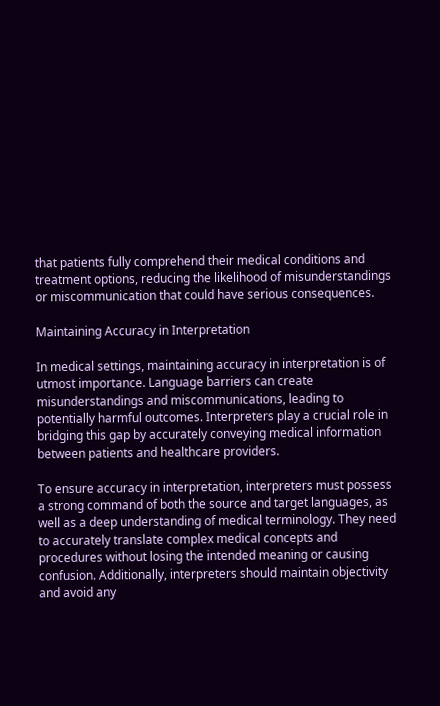that patients fully comprehend their medical conditions and treatment options, reducing the likelihood of misunderstandings or miscommunication that could have serious consequences.

Maintaining Accuracy in Interpretation

In medical settings, maintaining accuracy in interpretation is of utmost importance. Language barriers can create misunderstandings and miscommunications, leading to potentially harmful outcomes. Interpreters play a crucial role in bridging this gap by accurately conveying medical information between patients and healthcare providers.

To ensure accuracy in interpretation, interpreters must possess a strong command of both the source and target languages, as well as a deep understanding of medical terminology. They need to accurately translate complex medical concepts and procedures without losing the intended meaning or causing confusion. Additionally, interpreters should maintain objectivity and avoid any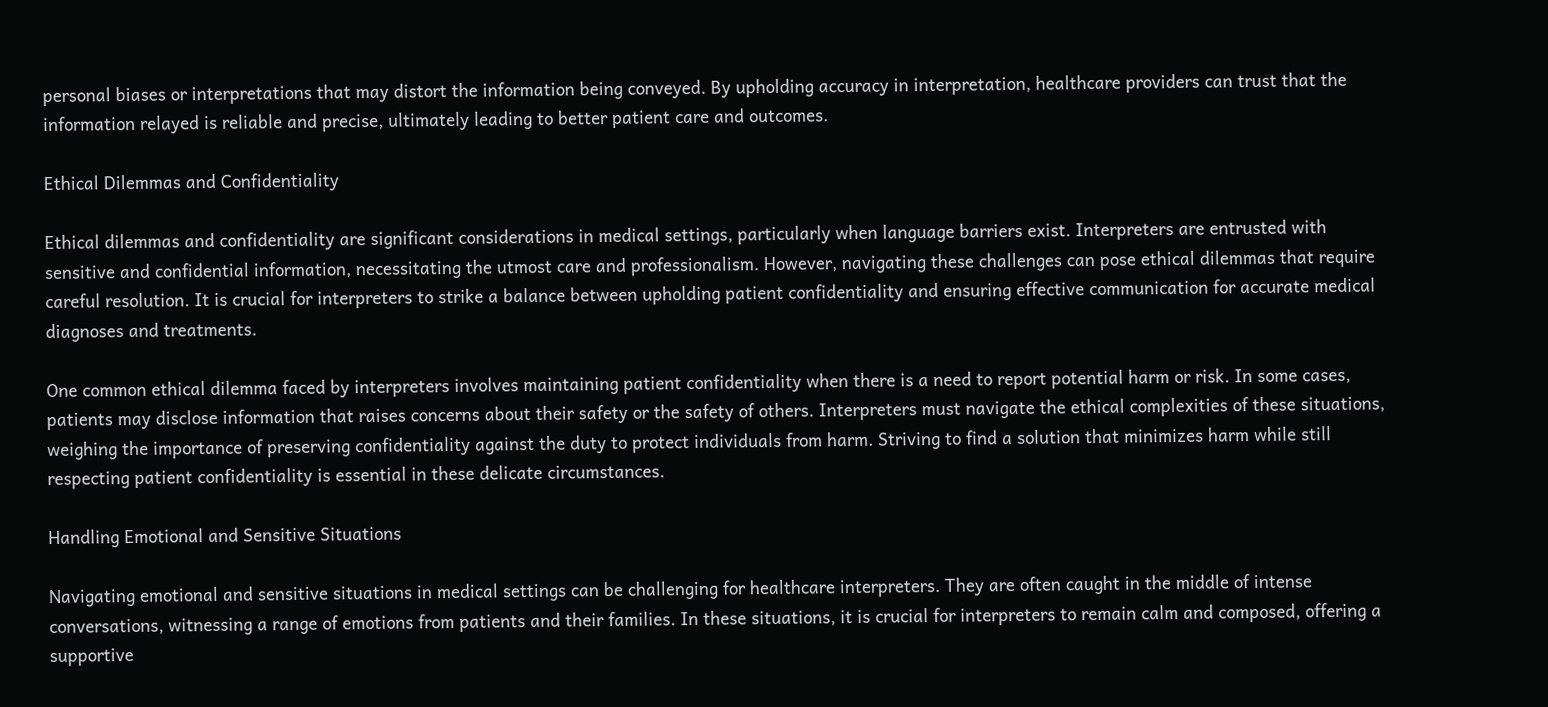personal biases or interpretations that may distort the information being conveyed. By upholding accuracy in interpretation, healthcare providers can trust that the information relayed is reliable and precise, ultimately leading to better patient care and outcomes.

Ethical Dilemmas and Confidentiality

Ethical dilemmas and confidentiality are significant considerations in medical settings, particularly when language barriers exist. Interpreters are entrusted with sensitive and confidential information, necessitating the utmost care and professionalism. However, navigating these challenges can pose ethical dilemmas that require careful resolution. It is crucial for interpreters to strike a balance between upholding patient confidentiality and ensuring effective communication for accurate medical diagnoses and treatments.

One common ethical dilemma faced by interpreters involves maintaining patient confidentiality when there is a need to report potential harm or risk. In some cases, patients may disclose information that raises concerns about their safety or the safety of others. Interpreters must navigate the ethical complexities of these situations, weighing the importance of preserving confidentiality against the duty to protect individuals from harm. Striving to find a solution that minimizes harm while still respecting patient confidentiality is essential in these delicate circumstances.

Handling Emotional and Sensitive Situations

Navigating emotional and sensitive situations in medical settings can be challenging for healthcare interpreters. They are often caught in the middle of intense conversations, witnessing a range of emotions from patients and their families. In these situations, it is crucial for interpreters to remain calm and composed, offering a supportive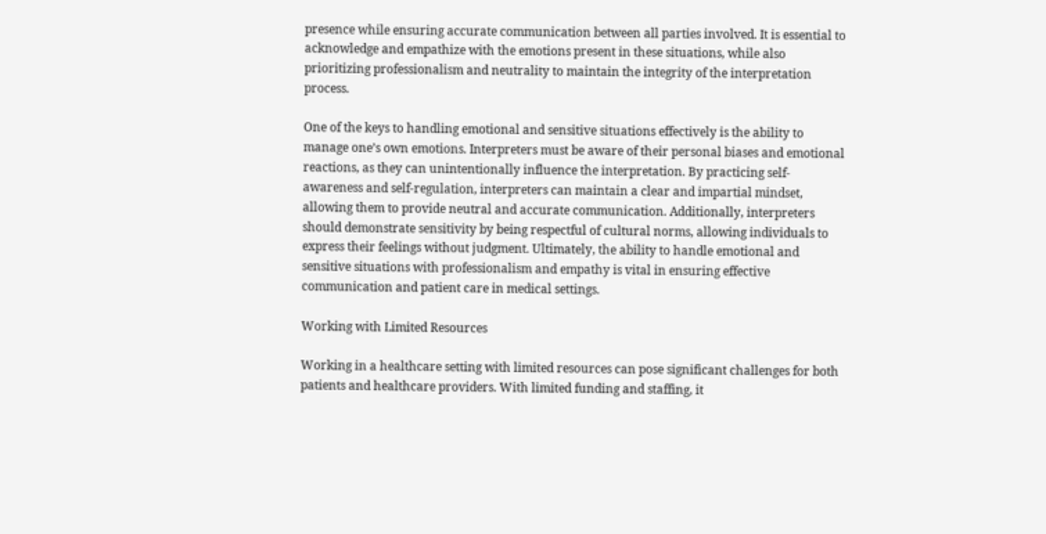presence while ensuring accurate communication between all parties involved. It is essential to acknowledge and empathize with the emotions present in these situations, while also prioritizing professionalism and neutrality to maintain the integrity of the interpretation process.

One of the keys to handling emotional and sensitive situations effectively is the ability to manage one’s own emotions. Interpreters must be aware of their personal biases and emotional reactions, as they can unintentionally influence the interpretation. By practicing self-awareness and self-regulation, interpreters can maintain a clear and impartial mindset, allowing them to provide neutral and accurate communication. Additionally, interpreters should demonstrate sensitivity by being respectful of cultural norms, allowing individuals to express their feelings without judgment. Ultimately, the ability to handle emotional and sensitive situations with professionalism and empathy is vital in ensuring effective communication and patient care in medical settings.

Working with Limited Resources

Working in a healthcare setting with limited resources can pose significant challenges for both patients and healthcare providers. With limited funding and staffing, it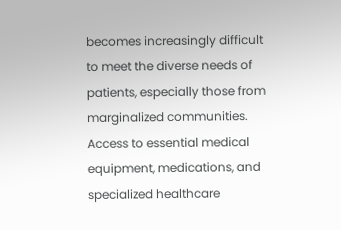becomes increasingly difficult to meet the diverse needs of patients, especially those from marginalized communities. Access to essential medical equipment, medications, and specialized healthcare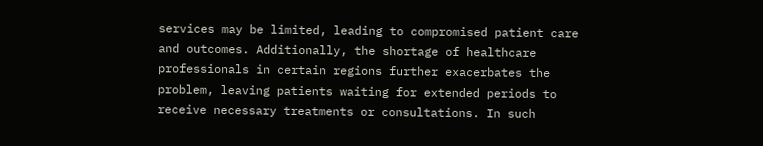services may be limited, leading to compromised patient care and outcomes. Additionally, the shortage of healthcare professionals in certain regions further exacerbates the problem, leaving patients waiting for extended periods to receive necessary treatments or consultations. In such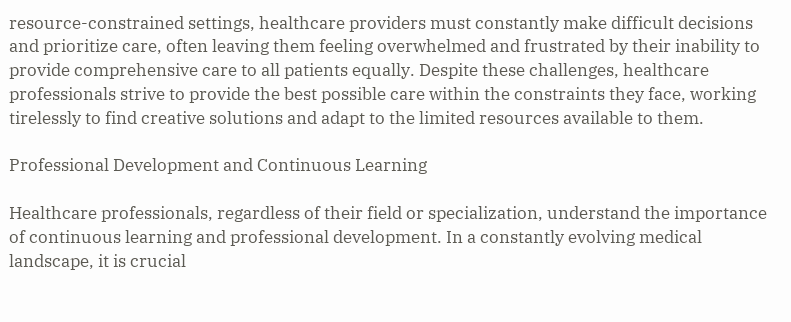resource-constrained settings, healthcare providers must constantly make difficult decisions and prioritize care, often leaving them feeling overwhelmed and frustrated by their inability to provide comprehensive care to all patients equally. Despite these challenges, healthcare professionals strive to provide the best possible care within the constraints they face, working tirelessly to find creative solutions and adapt to the limited resources available to them.

Professional Development and Continuous Learning

Healthcare professionals, regardless of their field or specialization, understand the importance of continuous learning and professional development. In a constantly evolving medical landscape, it is crucial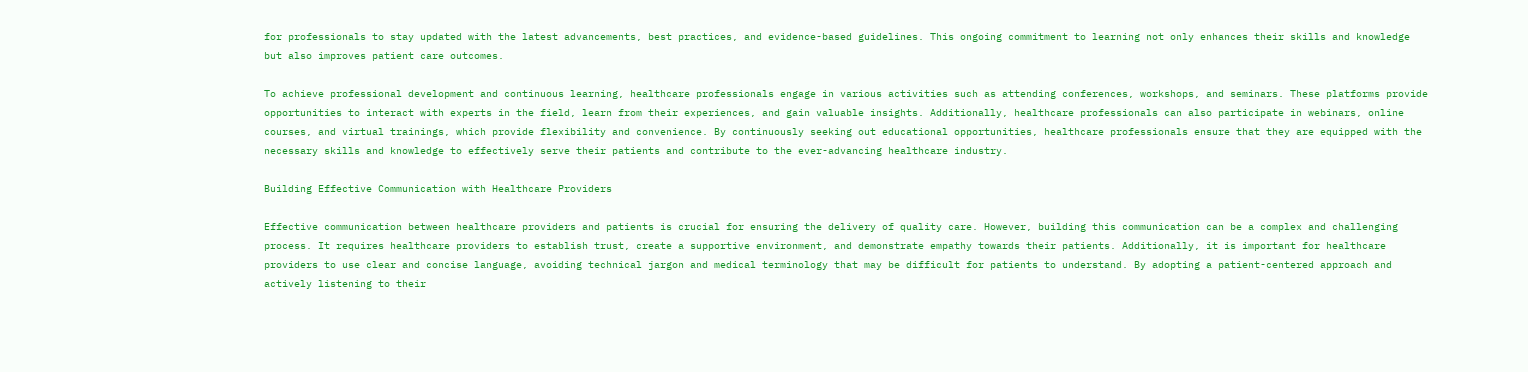for professionals to stay updated with the latest advancements, best practices, and evidence-based guidelines. This ongoing commitment to learning not only enhances their skills and knowledge but also improves patient care outcomes.

To achieve professional development and continuous learning, healthcare professionals engage in various activities such as attending conferences, workshops, and seminars. These platforms provide opportunities to interact with experts in the field, learn from their experiences, and gain valuable insights. Additionally, healthcare professionals can also participate in webinars, online courses, and virtual trainings, which provide flexibility and convenience. By continuously seeking out educational opportunities, healthcare professionals ensure that they are equipped with the necessary skills and knowledge to effectively serve their patients and contribute to the ever-advancing healthcare industry.

Building Effective Communication with Healthcare Providers

Effective communication between healthcare providers and patients is crucial for ensuring the delivery of quality care. However, building this communication can be a complex and challenging process. It requires healthcare providers to establish trust, create a supportive environment, and demonstrate empathy towards their patients. Additionally, it is important for healthcare providers to use clear and concise language, avoiding technical jargon and medical terminology that may be difficult for patients to understand. By adopting a patient-centered approach and actively listening to their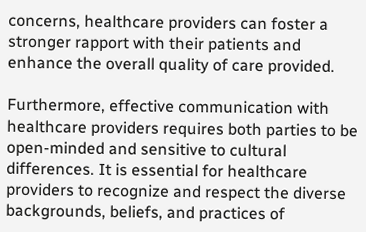concerns, healthcare providers can foster a stronger rapport with their patients and enhance the overall quality of care provided.

Furthermore, effective communication with healthcare providers requires both parties to be open-minded and sensitive to cultural differences. It is essential for healthcare providers to recognize and respect the diverse backgrounds, beliefs, and practices of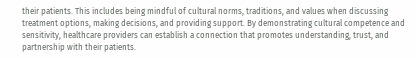their patients. This includes being mindful of cultural norms, traditions, and values when discussing treatment options, making decisions, and providing support. By demonstrating cultural competence and sensitivity, healthcare providers can establish a connection that promotes understanding, trust, and partnership with their patients.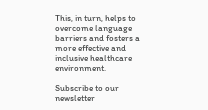This, in turn, helps to overcome language barriers and fosters a more effective and inclusive healthcare environment.

Subscribe to our newsletter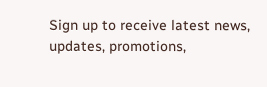Sign up to receive latest news, updates, promotions,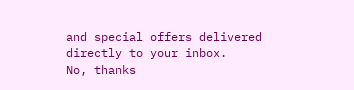and special offers delivered directly to your inbox.
No, thanks